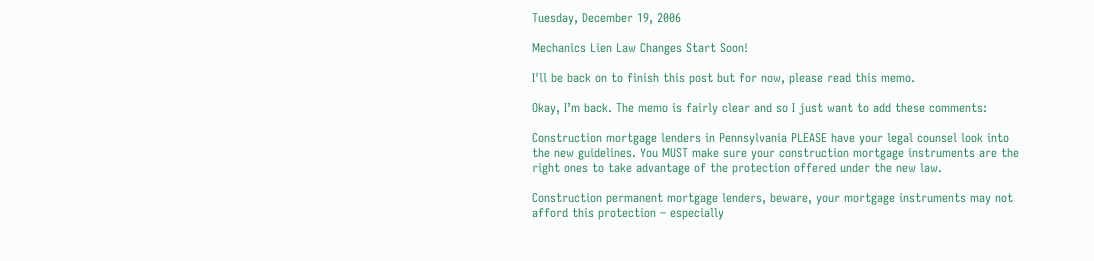Tuesday, December 19, 2006

Mechanics Lien Law Changes Start Soon!

I'll be back on to finish this post but for now, please read this memo.

Okay, I’m back. The memo is fairly clear and so I just want to add these comments:

Construction mortgage lenders in Pennsylvania PLEASE have your legal counsel look into the new guidelines. You MUST make sure your construction mortgage instruments are the right ones to take advantage of the protection offered under the new law.

Construction permanent mortgage lenders, beware, your mortgage instruments may not afford this protection – especially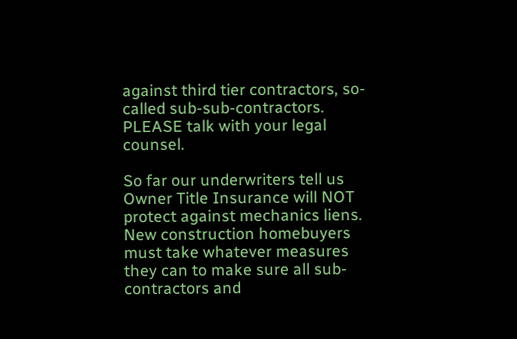against third tier contractors, so-called sub-sub-contractors. PLEASE talk with your legal counsel.

So far our underwriters tell us Owner Title Insurance will NOT protect against mechanics liens. New construction homebuyers must take whatever measures they can to make sure all sub-contractors and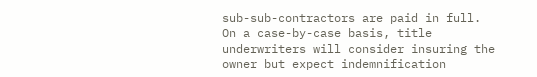sub-sub-contractors are paid in full. On a case-by-case basis, title underwriters will consider insuring the owner but expect indemnification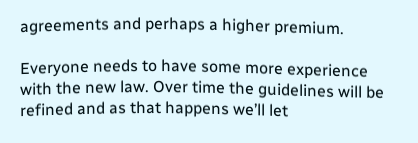agreements and perhaps a higher premium.

Everyone needs to have some more experience with the new law. Over time the guidelines will be refined and as that happens we’ll let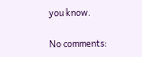you know.

No comments: